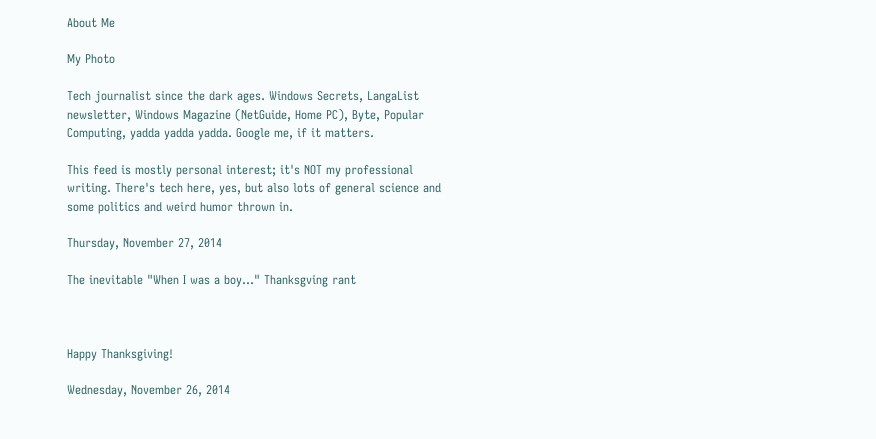About Me

My Photo

Tech journalist since the dark ages. Windows Secrets, LangaList newsletter, Windows Magazine (NetGuide, Home PC), Byte, Popular Computing, yadda yadda yadda. Google me, if it matters.

This feed is mostly personal interest; it's NOT my professional writing. There's tech here, yes, but also lots of general science and some politics and weird humor thrown in.

Thursday, November 27, 2014

The inevitable "When I was a boy..." Thanksgving rant



Happy Thanksgiving!

Wednesday, November 26, 2014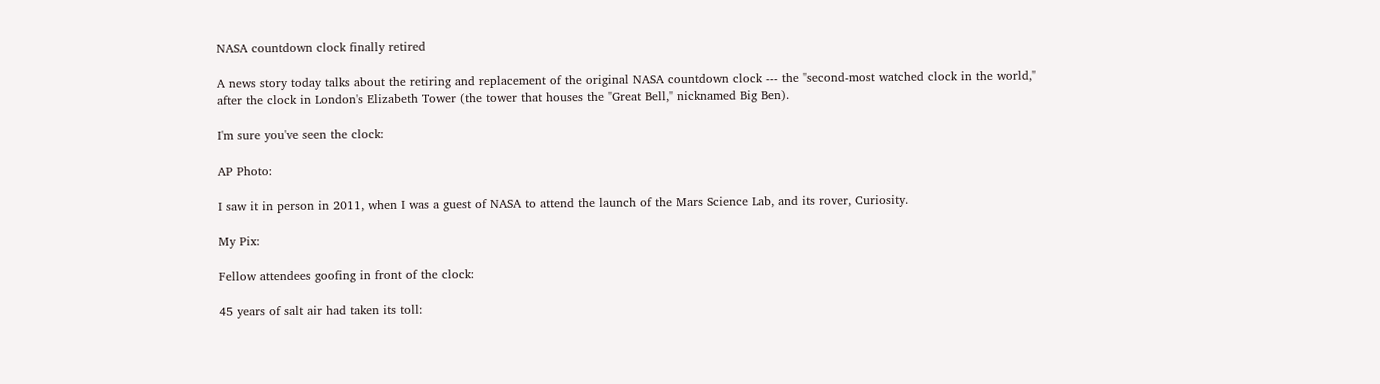NASA countdown clock finally retired

A news story today talks about the retiring and replacement of the original NASA countdown clock --- the "second-most watched clock in the world,"
after the clock in London's Elizabeth Tower (the tower that houses the "Great Bell," nicknamed Big Ben).

I'm sure you've seen the clock:

AP Photo:

I saw it in person in 2011, when I was a guest of NASA to attend the launch of the Mars Science Lab, and its rover, Curiosity.

My Pix:

Fellow attendees goofing in front of the clock:

45 years of salt air had taken its toll: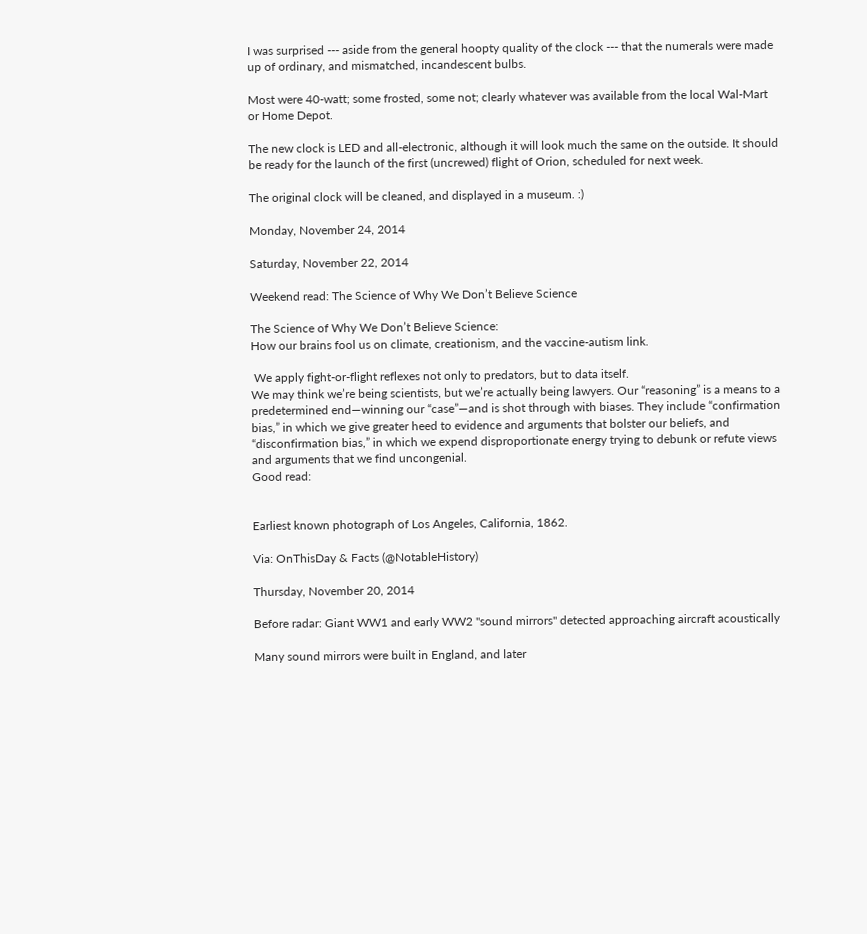I was surprised --- aside from the general hoopty quality of the clock --- that the numerals were made up of ordinary, and mismatched, incandescent bulbs.

Most were 40-watt; some frosted, some not; clearly whatever was available from the local Wal-Mart or Home Depot.

The new clock is LED and all-electronic, although it will look much the same on the outside. It should be ready for the launch of the first (uncrewed) flight of Orion, scheduled for next week.

The original clock will be cleaned, and displayed in a museum. :)

Monday, November 24, 2014

Saturday, November 22, 2014

Weekend read: The Science of Why We Don’t Believe Science

The Science of Why We Don’t Believe Science:
How our brains fool us on climate, creationism, and the vaccine-autism link.

 We apply fight-or-flight reflexes not only to predators, but to data itself.
We may think we’re being scientists, but we’re actually being lawyers. Our “reasoning” is a means to a predetermined end—winning our “case”—and is shot through with biases. They include “confirmation bias,” in which we give greater heed to evidence and arguments that bolster our beliefs, and “disconfirmation bias,” in which we expend disproportionate energy trying to debunk or refute views and arguments that we find uncongenial.
Good read:


Earliest known photograph of Los Angeles, California, 1862.

Via: OnThisDay & Facts (@NotableHistory)

Thursday, November 20, 2014

Before radar: Giant WW1 and early WW2 "sound mirrors" detected approaching aircraft acoustically

Many sound mirrors were built in England, and later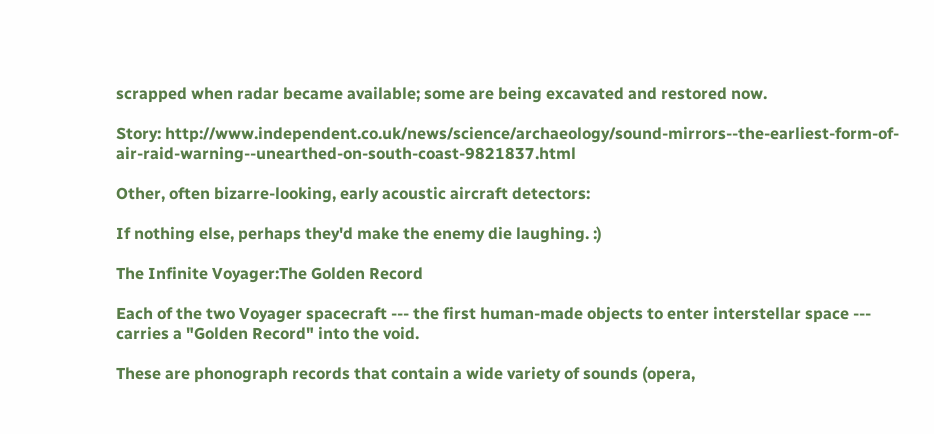scrapped when radar became available; some are being excavated and restored now.

Story: http://www.independent.co.uk/news/science/archaeology/sound-mirrors--the-earliest-form-of-air-raid-warning--unearthed-on-south-coast-9821837.html

Other, often bizarre-looking, early acoustic aircraft detectors:

If nothing else, perhaps they'd make the enemy die laughing. :)

The Infinite Voyager:The Golden Record

Each of the two Voyager spacecraft --- the first human-made objects to enter interstellar space --- carries a "Golden Record" into the void.

These are phonograph records that contain a wide variety of sounds (opera,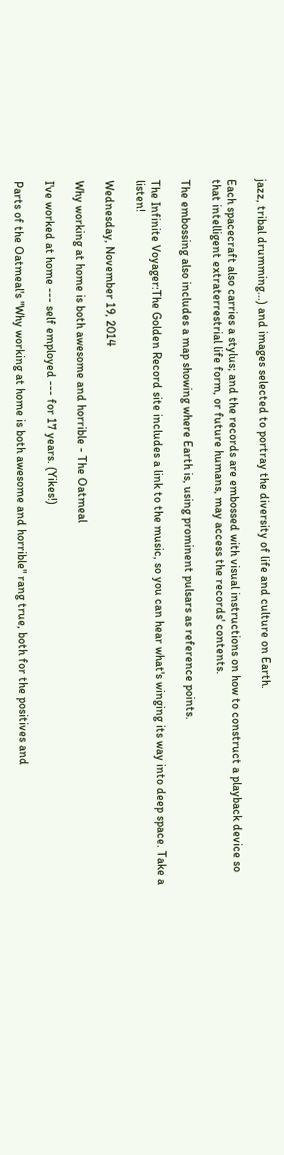jazz, tribal drumming...) and images selected to portray the diversity of life and culture on Earth.

Each spacecraft also carries a stylus; and the records are embossed with visual instructions on how to construct a playback device so that intelligent extraterrestrial life form, or future humans, may access the records' contents.

The embossing also includes a map showing where Earth is, using prominent pulsars as reference points.

The Infinite Voyager:The Golden Record site includes a link to the music, so you can hear what's winging its way into deep space. Take a listen!

Wednesday, November 19, 2014

Why working at home is both awesome and horrible - The Oatmeal

I've worked at home --- self employed --- for 17 years. (Yikes!)

Parts of the Oatmeal's "Why working at home is both awesome and horrible" rang true, both for the positives and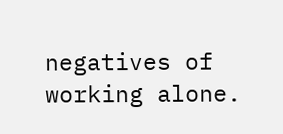negatives of working alone.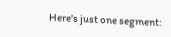Here's just one segment: